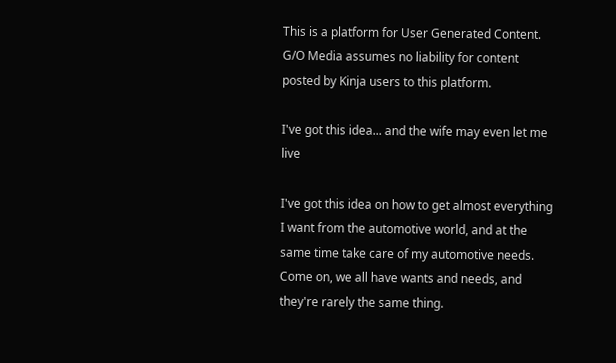This is a platform for User Generated Content. G/O Media assumes no liability for content posted by Kinja users to this platform.

I've got this idea... and the wife may even let me live

I've got this idea on how to get almost everything I want from the automotive world, and at the same time take care of my automotive needs. Come on, we all have wants and needs, and they're rarely the same thing.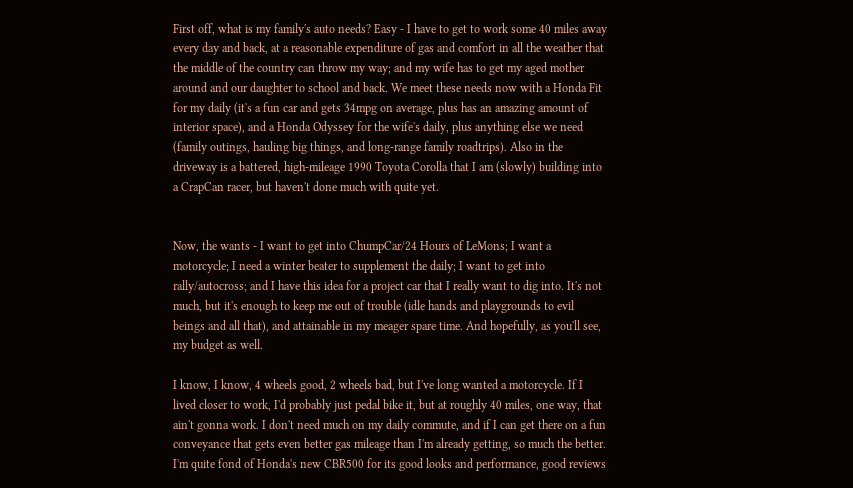First off, what is my family's auto needs? Easy - I have to get to work some 40 miles away every day and back, at a reasonable expenditure of gas and comfort in all the weather that the middle of the country can throw my way; and my wife has to get my aged mother around and our daughter to school and back. We meet these needs now with a Honda Fit for my daily (it's a fun car and gets 34mpg on average, plus has an amazing amount of interior space), and a Honda Odyssey for the wife's daily, plus anything else we need (family outings, hauling big things, and long-range family roadtrips). Also in the driveway is a battered, high-mileage 1990 Toyota Corolla that I am (slowly) building into a CrapCan racer, but haven't done much with quite yet.


Now, the wants - I want to get into ChumpCar/24 Hours of LeMons; I want a motorcycle; I need a winter beater to supplement the daily; I want to get into rally/autocross; and I have this idea for a project car that I really want to dig into. It's not much, but it's enough to keep me out of trouble (idle hands and playgrounds to evil beings and all that), and attainable in my meager spare time. And hopefully, as you'll see, my budget as well.

I know, I know, 4 wheels good, 2 wheels bad, but I've long wanted a motorcycle. If I lived closer to work, I'd probably just pedal bike it, but at roughly 40 miles, one way, that ain't gonna work. I don't need much on my daily commute, and if I can get there on a fun conveyance that gets even better gas mileage than I'm already getting, so much the better. I'm quite fond of Honda's new CBR500 for its good looks and performance, good reviews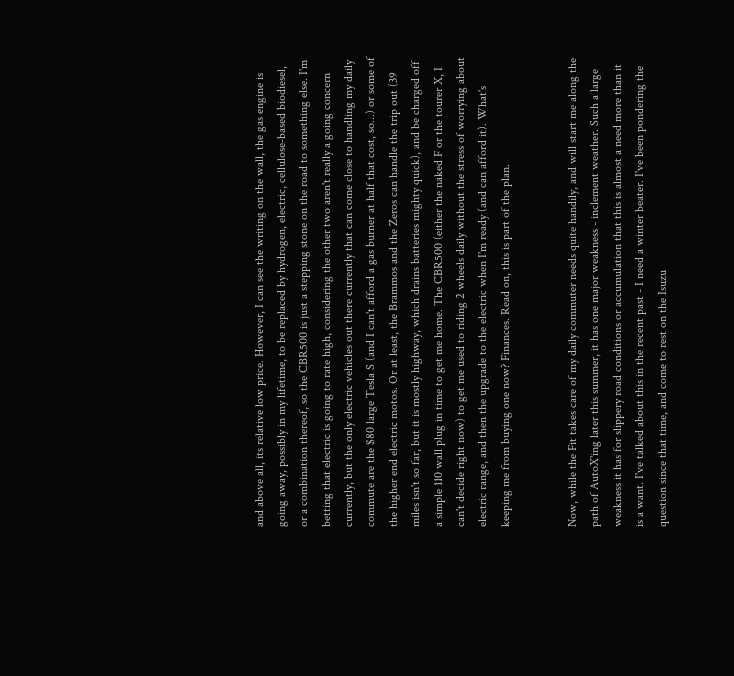and above all, its relative low price. However, I can see the writing on the wall, the gas engine is going away, possibly in my lifetime, to be replaced by hydrogen, electric, cellulose-based biodiesel, or a combination thereof, so the CBR500 is just a stepping stone on the road to something else. I'm betting that electric is going to rate high, considering the other two aren't really a going concern currently, but the only electric vehicles out there currently that can come close to handling my daily commute are the $80 large Tesla S (and I can't afford a gas burner at half that cost, so...) or some of the higher end electric motos. Or at least, the Brammos and the Zeros can handle the trip out (39 miles isn't so far, but it is mostly highway, which drains batteries mighty quick), and be charged off a simple 110 wall plug in time to get me home. The CBR500 (either the naked F or the tourer X, I can't decide right now) to get me used to riding 2 wheels daily without the stress of worrying about electric range, and then the upgrade to the electric when I'm ready (and can afford it). What's keeping me from buying one now? Finances. Read on, this is part of the plan.


Now, while the Fit takes care of my daily commuter needs quite handily, and will start me along the path of AutoX'ing later this summer, it has one major weakness - inclement weather. Such a large weakness it has for slippery road conditions or accumulation that this is almost a need more than it is a want. I've talked about this in the recent past - I need a winter beater. I've been pondering the question since that time, and come to rest on the Isuzu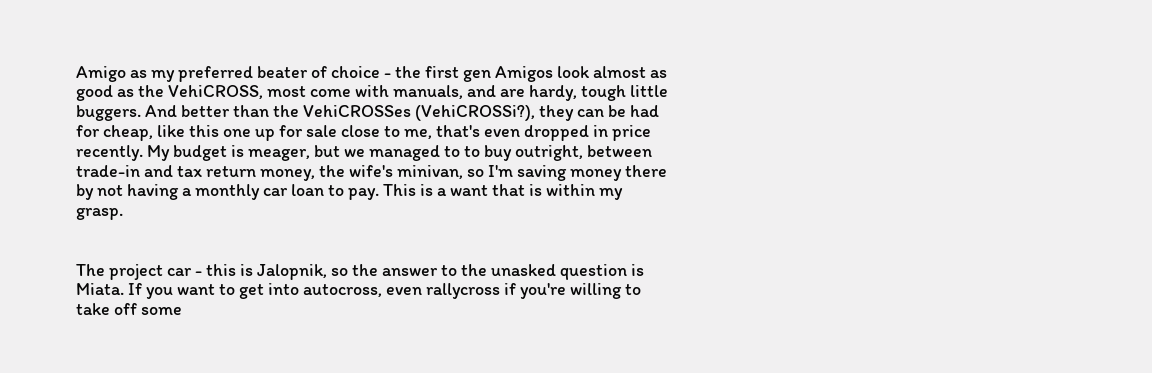Amigo as my preferred beater of choice - the first gen Amigos look almost as good as the VehiCROSS, most come with manuals, and are hardy, tough little buggers. And better than the VehiCROSSes (VehiCROSSi?), they can be had for cheap, like this one up for sale close to me, that's even dropped in price recently. My budget is meager, but we managed to to buy outright, between trade-in and tax return money, the wife's minivan, so I'm saving money there by not having a monthly car loan to pay. This is a want that is within my grasp.


The project car - this is Jalopnik, so the answer to the unasked question is Miata. If you want to get into autocross, even rallycross if you're willing to take off some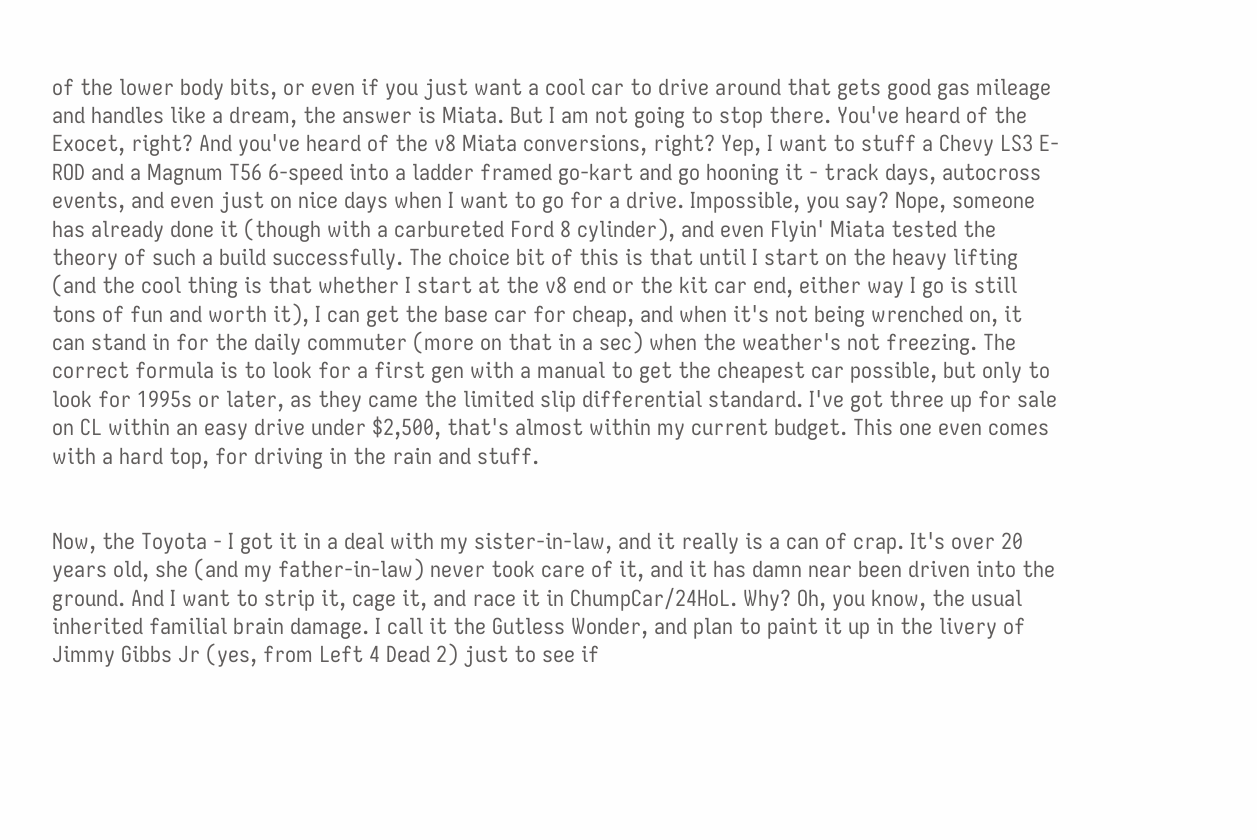of the lower body bits, or even if you just want a cool car to drive around that gets good gas mileage and handles like a dream, the answer is Miata. But I am not going to stop there. You've heard of the Exocet, right? And you've heard of the v8 Miata conversions, right? Yep, I want to stuff a Chevy LS3 E-ROD and a Magnum T56 6-speed into a ladder framed go-kart and go hooning it - track days, autocross events, and even just on nice days when I want to go for a drive. Impossible, you say? Nope, someone has already done it (though with a carbureted Ford 8 cylinder), and even Flyin' Miata tested the theory of such a build successfully. The choice bit of this is that until I start on the heavy lifting (and the cool thing is that whether I start at the v8 end or the kit car end, either way I go is still tons of fun and worth it), I can get the base car for cheap, and when it's not being wrenched on, it can stand in for the daily commuter (more on that in a sec) when the weather's not freezing. The correct formula is to look for a first gen with a manual to get the cheapest car possible, but only to look for 1995s or later, as they came the limited slip differential standard. I've got three up for sale on CL within an easy drive under $2,500, that's almost within my current budget. This one even comes with a hard top, for driving in the rain and stuff.


Now, the Toyota - I got it in a deal with my sister-in-law, and it really is a can of crap. It's over 20 years old, she (and my father-in-law) never took care of it, and it has damn near been driven into the ground. And I want to strip it, cage it, and race it in ChumpCar/24HoL. Why? Oh, you know, the usual inherited familial brain damage. I call it the Gutless Wonder, and plan to paint it up in the livery of Jimmy Gibbs Jr (yes, from Left 4 Dead 2) just to see if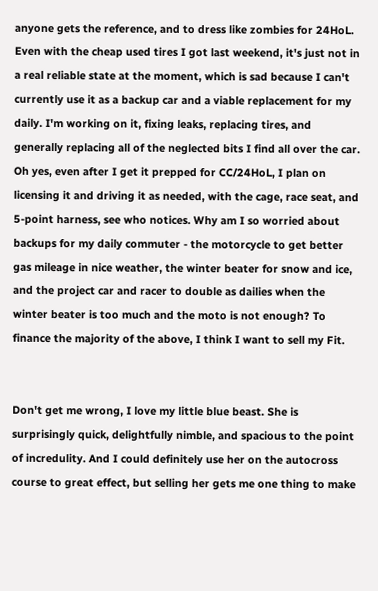anyone gets the reference, and to dress like zombies for 24HoL. Even with the cheap used tires I got last weekend, it's just not in a real reliable state at the moment, which is sad because I can't currently use it as a backup car and a viable replacement for my daily. I'm working on it, fixing leaks, replacing tires, and generally replacing all of the neglected bits I find all over the car. Oh yes, even after I get it prepped for CC/24HoL, I plan on licensing it and driving it as needed, with the cage, race seat, and 5-point harness, see who notices. Why am I so worried about backups for my daily commuter - the motorcycle to get better gas mileage in nice weather, the winter beater for snow and ice, and the project car and racer to double as dailies when the winter beater is too much and the moto is not enough? To finance the majority of the above, I think I want to sell my Fit.


Don't get me wrong, I love my little blue beast. She is surprisingly quick, delightfully nimble, and spacious to the point of incredulity. And I could definitely use her on the autocross course to great effect, but selling her gets me one thing to make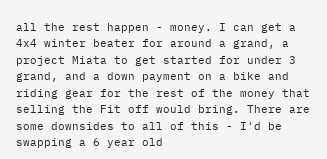all the rest happen - money. I can get a 4x4 winter beater for around a grand, a project Miata to get started for under 3 grand, and a down payment on a bike and riding gear for the rest of the money that selling the Fit off would bring. There are some downsides to all of this - I'd be swapping a 6 year old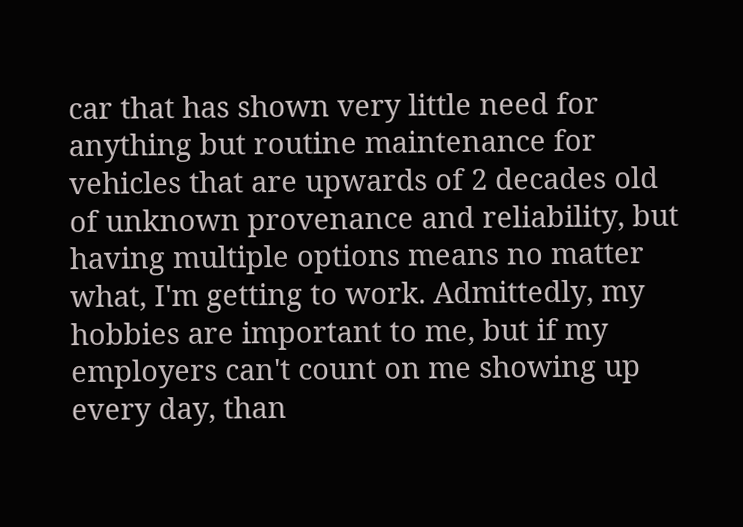car that has shown very little need for anything but routine maintenance for vehicles that are upwards of 2 decades old of unknown provenance and reliability, but having multiple options means no matter what, I'm getting to work. Admittedly, my hobbies are important to me, but if my employers can't count on me showing up every day, than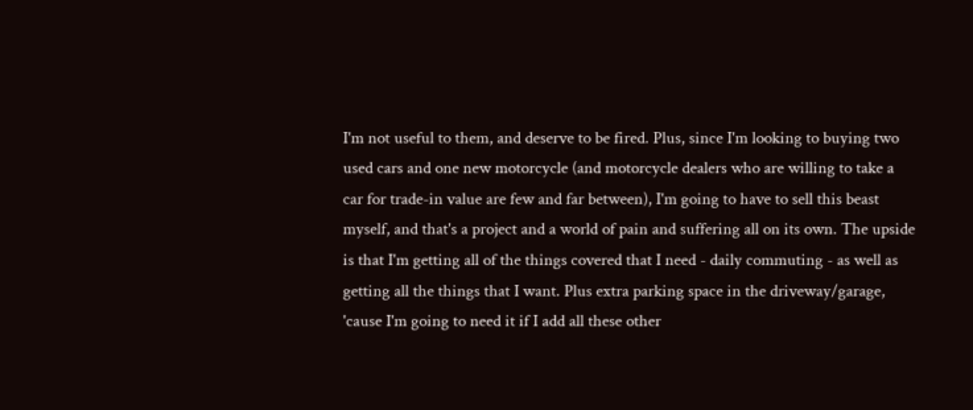I'm not useful to them, and deserve to be fired. Plus, since I'm looking to buying two used cars and one new motorcycle (and motorcycle dealers who are willing to take a car for trade-in value are few and far between), I'm going to have to sell this beast myself, and that's a project and a world of pain and suffering all on its own. The upside is that I'm getting all of the things covered that I need - daily commuting - as well as getting all the things that I want. Plus extra parking space in the driveway/garage, 'cause I'm going to need it if I add all these other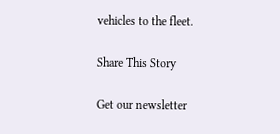vehicles to the fleet.

Share This Story

Get our newsletter